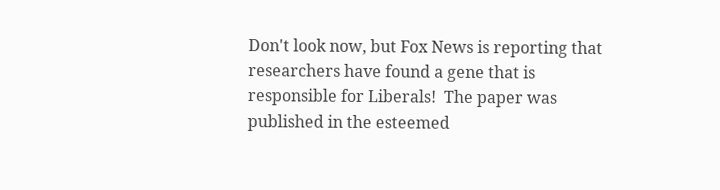Don't look now, but Fox News is reporting that researchers have found a gene that is responsible for Liberals!  The paper was published in the esteemed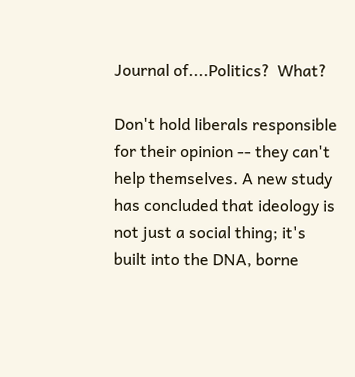Journal of....Politics?  What?

Don't hold liberals responsible for their opinion -- they can't help themselves. A new study has concluded that ideology is not just a social thing; it's built into the DNA, borne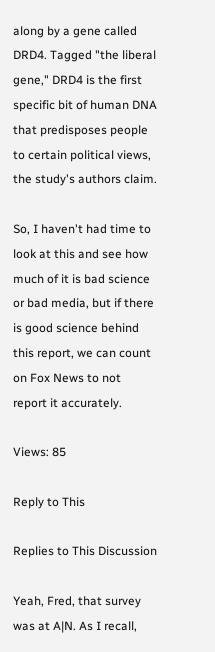along by a gene called DRD4. Tagged "the liberal gene," DRD4 is the first specific bit of human DNA that predisposes people to certain political views, the study's authors claim.

So, I haven't had time to look at this and see how much of it is bad science or bad media, but if there is good science behind this report, we can count on Fox News to not report it accurately.

Views: 85

Reply to This

Replies to This Discussion

Yeah, Fred, that survey was at A|N. As I recall,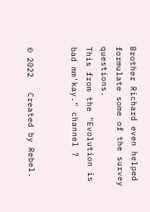Brother Richard even helped formulate some of the survey questions.
This from the "Evolution is bad mm'kay." channel ?


© 2022   Created by Rebel.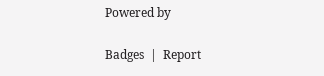Powered by

Badges  |  Report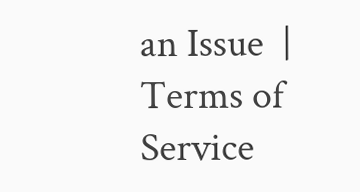an Issue  |  Terms of Service